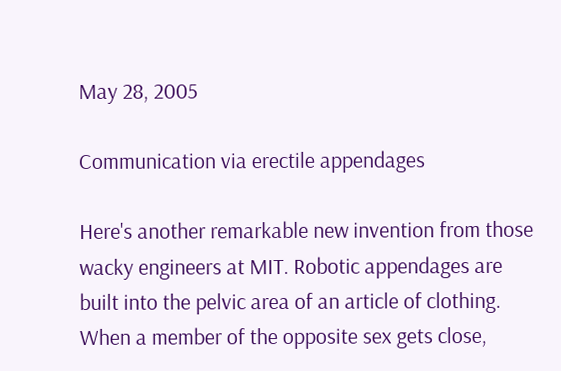May 28, 2005

Communication via erectile appendages

Here's another remarkable new invention from those wacky engineers at MIT. Robotic appendages are built into the pelvic area of an article of clothing. When a member of the opposite sex gets close,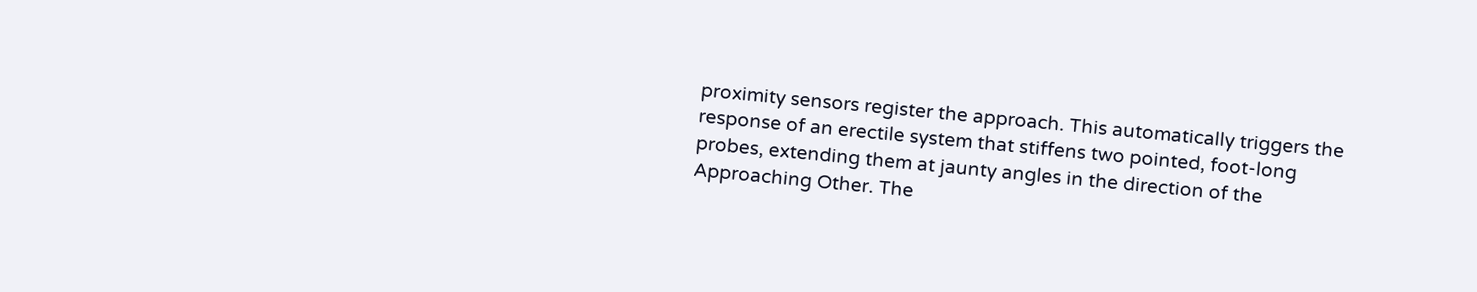proximity sensors register the approach. This automatically triggers the response of an erectile system that stiffens two pointed, foot-long probes, extending them at jaunty angles in the direction of the Approaching Other. The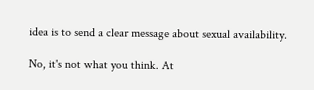idea is to send a clear message about sexual availability.

No, it's not what you think. At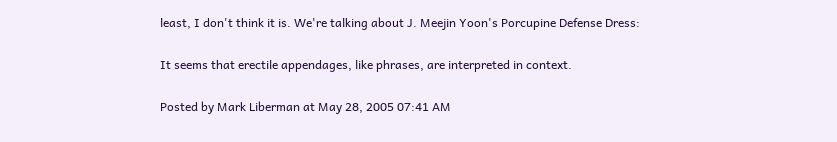least, I don't think it is. We're talking about J. Meejin Yoon's Porcupine Defense Dress:

It seems that erectile appendages, like phrases, are interpreted in context.

Posted by Mark Liberman at May 28, 2005 07:41 AM